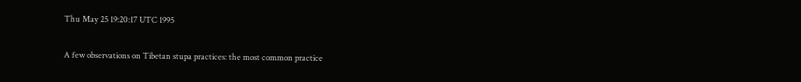Thu May 25 19:20:17 UTC 1995

A few observations on Tibetan stupa practices: the most common practice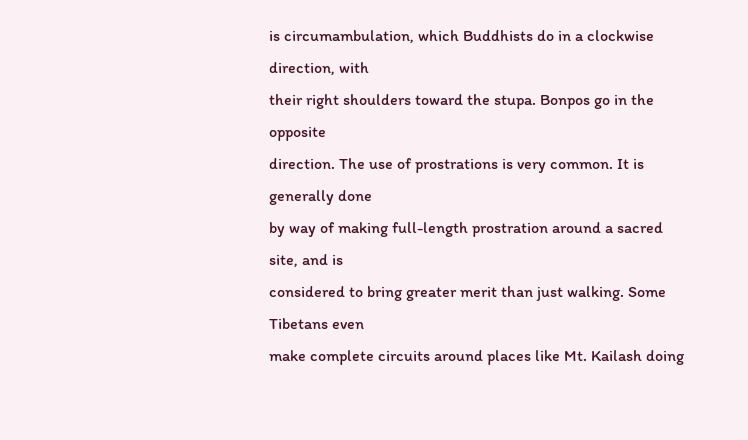is circumambulation, which Buddhists do in a clockwise direction, with
their right shoulders toward the stupa. Bonpos go in the opposite
direction. The use of prostrations is very common. It is generally done
by way of making full-length prostration around a sacred site, and is
considered to bring greater merit than just walking. Some Tibetans even
make complete circuits around places like Mt. Kailash doing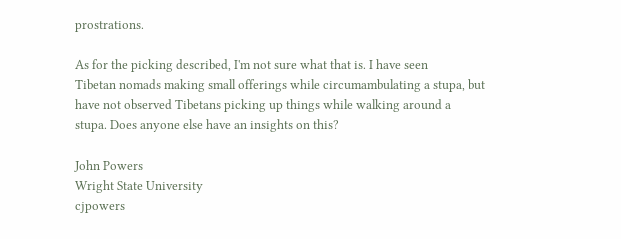prostrations.

As for the picking described, I'm not sure what that is. I have seen
Tibetan nomads making small offerings while circumambulating a stupa, but
have not observed Tibetans picking up things while walking around a
stupa. Does anyone else have an insights on this?

John Powers
Wright State University
cjpowers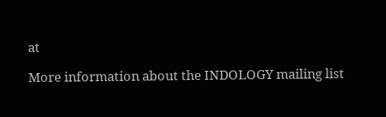at

More information about the INDOLOGY mailing list